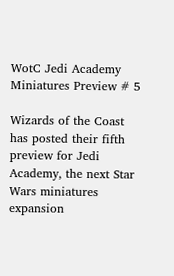WotC Jedi Academy Miniatures Preview # 5

Wizards of the Coast has posted their fifth preview for Jedi Academy, the next Star Wars miniatures expansion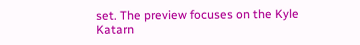set. The preview focuses on the Kyle Katarn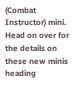(Combat Instructor) mini. Head on over for the details on these new minis heading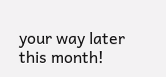your way later this month!